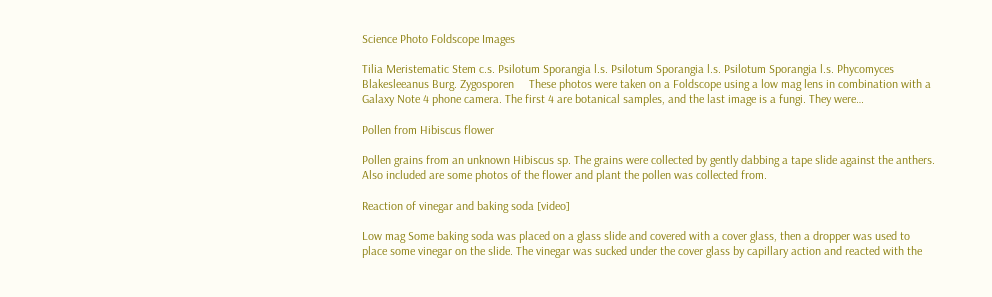Science Photo Foldscope Images

Tilia Meristematic Stem c.s. Psilotum Sporangia l.s. Psilotum Sporangia l.s. Psilotum Sporangia l.s. Phycomyces Blakesleeanus Burg. Zygosporen     These photos were taken on a Foldscope using a low mag lens in combination with a Galaxy Note 4 phone camera. The first 4 are botanical samples, and the last image is a fungi. They were…

Pollen from Hibiscus flower

Pollen grains from an unknown Hibiscus sp. The grains were collected by gently dabbing a tape slide against the anthers. Also included are some photos of the flower and plant the pollen was collected from.

Reaction of vinegar and baking soda [video]

Low mag Some baking soda was placed on a glass slide and covered with a cover glass, then a dropper was used to place some vinegar on the slide. The vinegar was sucked under the cover glass by capillary action and reacted with the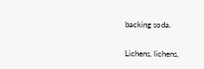backing soda.

Lichens, lichens,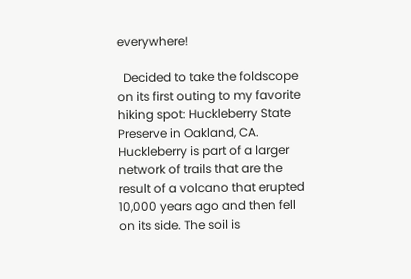everywhere!

  Decided to take the foldscope on its first outing to my favorite hiking spot: Huckleberry State Preserve in Oakland, CA. Huckleberry is part of a larger network of trails that are the result of a volcano that erupted 10,000 years ago and then fell on its side. The soil is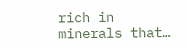rich in minerals that…